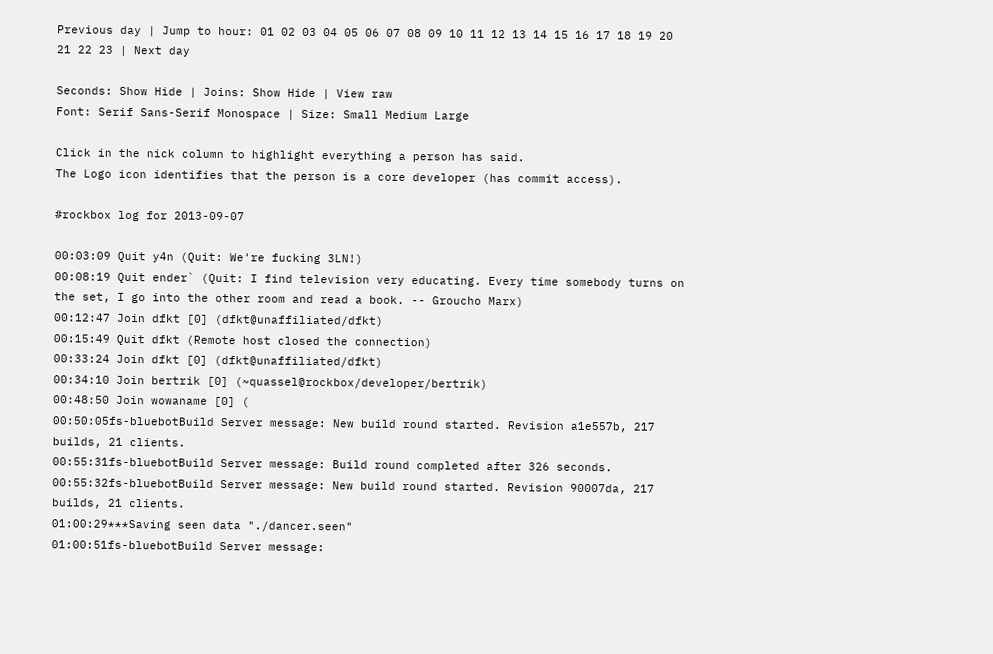Previous day | Jump to hour: 01 02 03 04 05 06 07 08 09 10 11 12 13 14 15 16 17 18 19 20 21 22 23 | Next day

Seconds: Show Hide | Joins: Show Hide | View raw
Font: Serif Sans-Serif Monospace | Size: Small Medium Large

Click in the nick column to highlight everything a person has said.
The Logo icon identifies that the person is a core developer (has commit access).

#rockbox log for 2013-09-07

00:03:09 Quit y4n (Quit: We're fucking 3LN!)
00:08:19 Quit ender` (Quit: I find television very educating. Every time somebody turns on the set, I go into the other room and read a book. -- Groucho Marx)
00:12:47 Join dfkt [0] (dfkt@unaffiliated/dfkt)
00:15:49 Quit dfkt (Remote host closed the connection)
00:33:24 Join dfkt [0] (dfkt@unaffiliated/dfkt)
00:34:10 Join bertrik [0] (~quassel@rockbox/developer/bertrik)
00:48:50 Join wowaname [0] (
00:50:05fs-bluebotBuild Server message: New build round started. Revision a1e557b, 217 builds, 21 clients.
00:55:31fs-bluebotBuild Server message: Build round completed after 326 seconds.
00:55:32fs-bluebotBuild Server message: New build round started. Revision 90007da, 217 builds, 21 clients.
01:00:29***Saving seen data "./dancer.seen"
01:00:51fs-bluebotBuild Server message: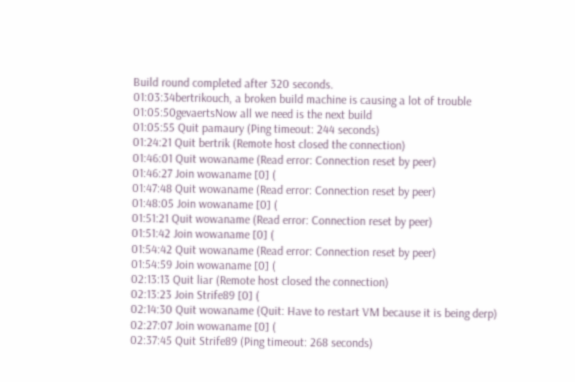Build round completed after 320 seconds.
01:03:34bertrikouch, a broken build machine is causing a lot of trouble
01:05:50gevaertsNow all we need is the next build
01:05:55 Quit pamaury (Ping timeout: 244 seconds)
01:24:21 Quit bertrik (Remote host closed the connection)
01:46:01 Quit wowaname (Read error: Connection reset by peer)
01:46:27 Join wowaname [0] (
01:47:48 Quit wowaname (Read error: Connection reset by peer)
01:48:05 Join wowaname [0] (
01:51:21 Quit wowaname (Read error: Connection reset by peer)
01:51:42 Join wowaname [0] (
01:54:42 Quit wowaname (Read error: Connection reset by peer)
01:54:59 Join wowaname [0] (
02:13:13 Quit liar (Remote host closed the connection)
02:13:23 Join Strife89 [0] (
02:14:30 Quit wowaname (Quit: Have to restart VM because it is being derp)
02:27:07 Join wowaname [0] (
02:37:45 Quit Strife89 (Ping timeout: 268 seconds)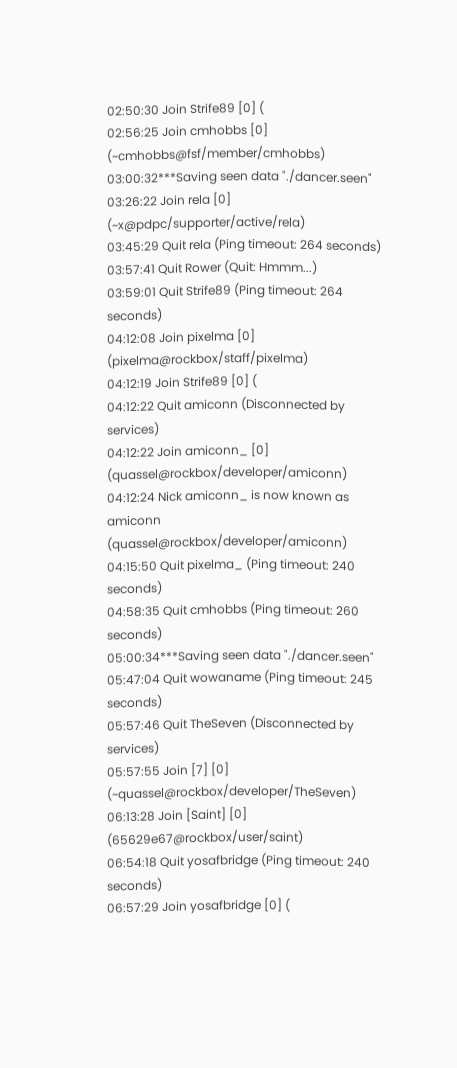02:50:30 Join Strife89 [0] (
02:56:25 Join cmhobbs [0] (~cmhobbs@fsf/member/cmhobbs)
03:00:32***Saving seen data "./dancer.seen"
03:26:22 Join rela [0] (~x@pdpc/supporter/active/rela)
03:45:29 Quit rela (Ping timeout: 264 seconds)
03:57:41 Quit Rower (Quit: Hmmm...)
03:59:01 Quit Strife89 (Ping timeout: 264 seconds)
04:12:08 Join pixelma [0] (pixelma@rockbox/staff/pixelma)
04:12:19 Join Strife89 [0] (
04:12:22 Quit amiconn (Disconnected by services)
04:12:22 Join amiconn_ [0] (quassel@rockbox/developer/amiconn)
04:12:24 Nick amiconn_ is now known as amiconn (quassel@rockbox/developer/amiconn)
04:15:50 Quit pixelma_ (Ping timeout: 240 seconds)
04:58:35 Quit cmhobbs (Ping timeout: 260 seconds)
05:00:34***Saving seen data "./dancer.seen"
05:47:04 Quit wowaname (Ping timeout: 245 seconds)
05:57:46 Quit TheSeven (Disconnected by services)
05:57:55 Join [7] [0] (~quassel@rockbox/developer/TheSeven)
06:13:28 Join [Saint] [0] (65629e67@rockbox/user/saint)
06:54:18 Quit yosafbridge (Ping timeout: 240 seconds)
06:57:29 Join yosafbridge [0] (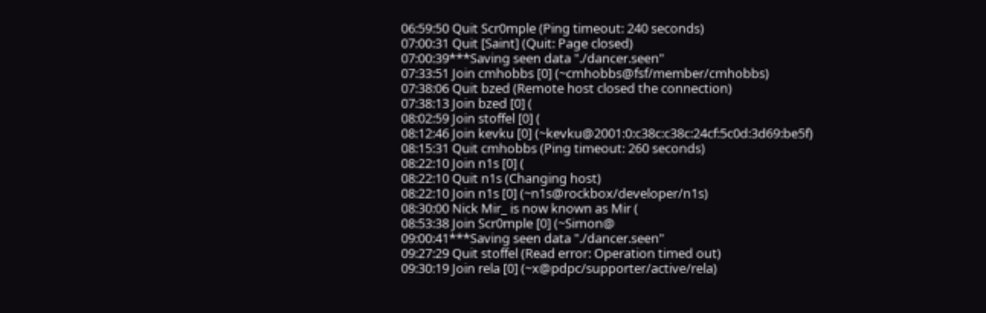06:59:50 Quit Scr0mple (Ping timeout: 240 seconds)
07:00:31 Quit [Saint] (Quit: Page closed)
07:00:39***Saving seen data "./dancer.seen"
07:33:51 Join cmhobbs [0] (~cmhobbs@fsf/member/cmhobbs)
07:38:06 Quit bzed (Remote host closed the connection)
07:38:13 Join bzed [0] (
08:02:59 Join stoffel [0] (
08:12:46 Join kevku [0] (~kevku@2001:0:c38c:c38c:24cf:5c0d:3d69:be5f)
08:15:31 Quit cmhobbs (Ping timeout: 260 seconds)
08:22:10 Join n1s [0] (
08:22:10 Quit n1s (Changing host)
08:22:10 Join n1s [0] (~n1s@rockbox/developer/n1s)
08:30:00 Nick Mir_ is now known as Mir (
08:53:38 Join Scr0mple [0] (~Simon@
09:00:41***Saving seen data "./dancer.seen"
09:27:29 Quit stoffel (Read error: Operation timed out)
09:30:19 Join rela [0] (~x@pdpc/supporter/active/rela)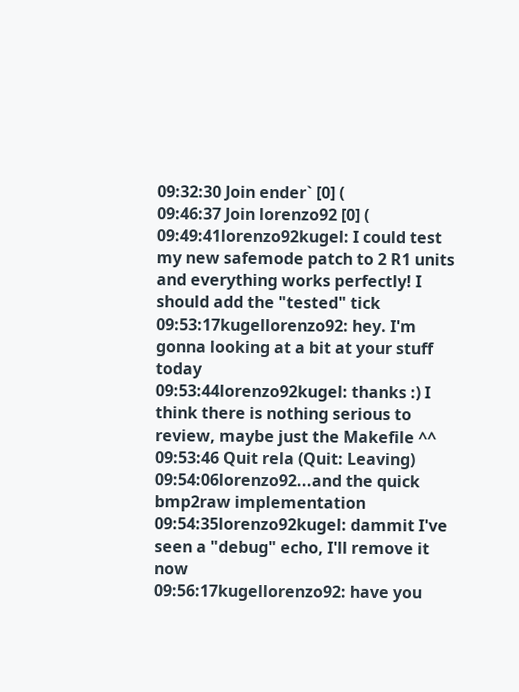09:32:30 Join ender` [0] (
09:46:37 Join lorenzo92 [0] (
09:49:41lorenzo92kugel: I could test my new safemode patch to 2 R1 units and everything works perfectly! I should add the "tested" tick
09:53:17kugellorenzo92: hey. I'm gonna looking at a bit at your stuff today
09:53:44lorenzo92kugel: thanks :) I think there is nothing serious to review, maybe just the Makefile ^^
09:53:46 Quit rela (Quit: Leaving)
09:54:06lorenzo92...and the quick bmp2raw implementation
09:54:35lorenzo92kugel: dammit I've seen a "debug" echo, I'll remove it now
09:56:17kugellorenzo92: have you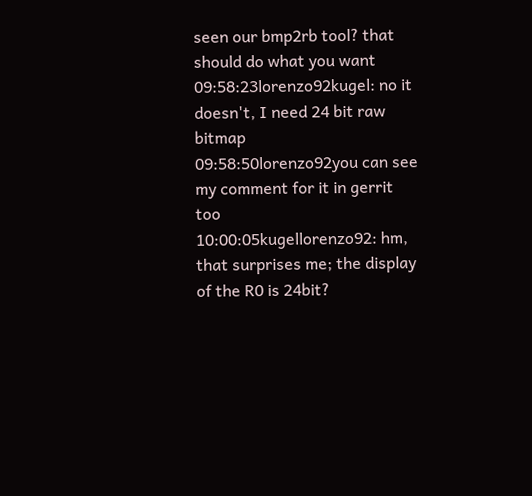seen our bmp2rb tool? that should do what you want
09:58:23lorenzo92kugel: no it doesn't, I need 24 bit raw bitmap
09:58:50lorenzo92you can see my comment for it in gerrit too
10:00:05kugellorenzo92: hm, that surprises me; the display of the R0 is 24bit?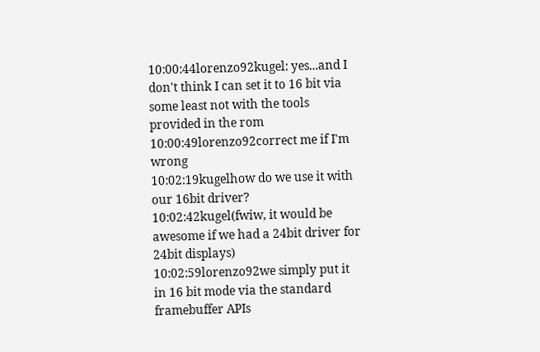10:00:44lorenzo92kugel: yes...and I don't think I can set it to 16 bit via some least not with the tools provided in the rom
10:00:49lorenzo92correct me if I'm wrong
10:02:19kugelhow do we use it with our 16bit driver?
10:02:42kugel(fwiw, it would be awesome if we had a 24bit driver for 24bit displays)
10:02:59lorenzo92we simply put it in 16 bit mode via the standard framebuffer APIs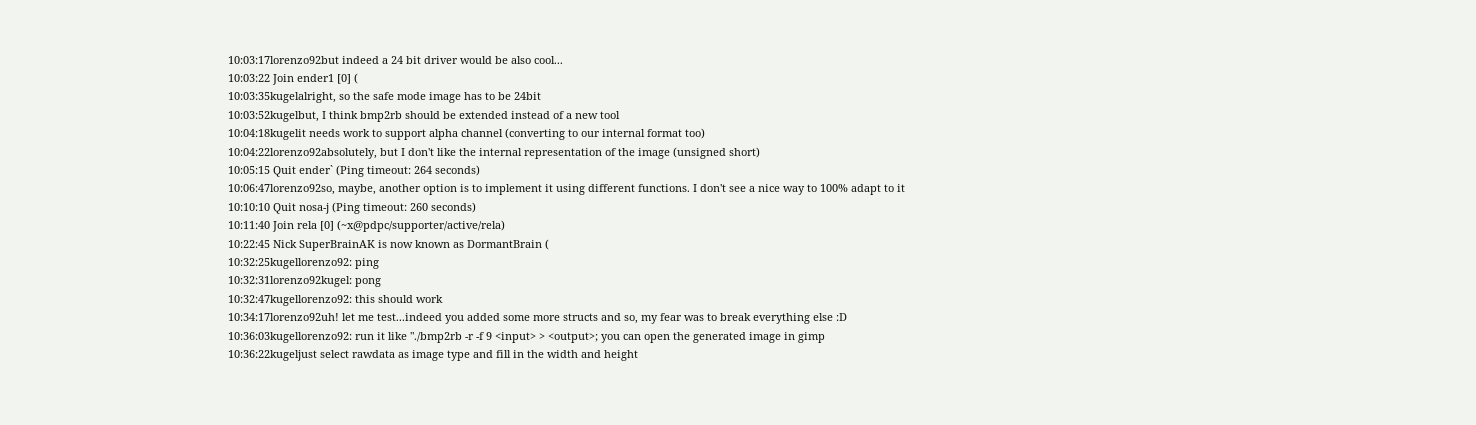10:03:17lorenzo92but indeed a 24 bit driver would be also cool...
10:03:22 Join ender1 [0] (
10:03:35kugelalright, so the safe mode image has to be 24bit
10:03:52kugelbut, I think bmp2rb should be extended instead of a new tool
10:04:18kugelit needs work to support alpha channel (converting to our internal format too)
10:04:22lorenzo92absolutely, but I don't like the internal representation of the image (unsigned short)
10:05:15 Quit ender` (Ping timeout: 264 seconds)
10:06:47lorenzo92so, maybe, another option is to implement it using different functions. I don't see a nice way to 100% adapt to it
10:10:10 Quit nosa-j (Ping timeout: 260 seconds)
10:11:40 Join rela [0] (~x@pdpc/supporter/active/rela)
10:22:45 Nick SuperBrainAK is now known as DormantBrain (
10:32:25kugellorenzo92: ping
10:32:31lorenzo92kugel: pong
10:32:47kugellorenzo92: this should work
10:34:17lorenzo92uh! let me test...indeed you added some more structs and so, my fear was to break everything else :D
10:36:03kugellorenzo92: run it like "./bmp2rb -r -f 9 <input> > <output>; you can open the generated image in gimp
10:36:22kugeljust select rawdata as image type and fill in the width and height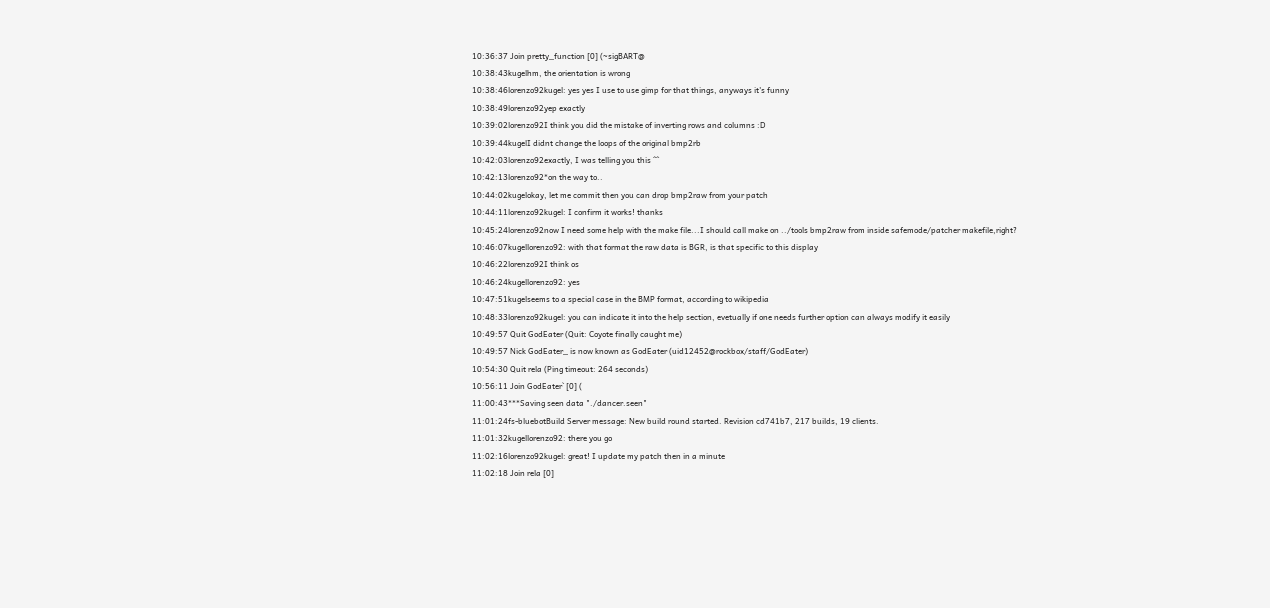10:36:37 Join pretty_function [0] (~sigBART@
10:38:43kugelhm, the orientation is wrong
10:38:46lorenzo92kugel: yes yes I use to use gimp for that things, anyways it's funny
10:38:49lorenzo92yep exactly
10:39:02lorenzo92I think you did the mistake of inverting rows and columns :D
10:39:44kugelI didnt change the loops of the original bmp2rb
10:42:03lorenzo92exactly, I was telling you this ^^
10:42:13lorenzo92*on the way to..
10:44:02kugelokay, let me commit then you can drop bmp2raw from your patch
10:44:11lorenzo92kugel: I confirm it works! thanks
10:45:24lorenzo92now I need some help with the make file...I should call make on ../tools bmp2raw from inside safemode/patcher makefile,right?
10:46:07kugellorenzo92: with that format the raw data is BGR, is that specific to this display
10:46:22lorenzo92I think os
10:46:24kugellorenzo92: yes
10:47:51kugelseems to a special case in the BMP format, according to wikipedia
10:48:33lorenzo92kugel: you can indicate it into the help section, evetually if one needs further option can always modify it easily
10:49:57 Quit GodEater (Quit: Coyote finally caught me)
10:49:57 Nick GodEater_ is now known as GodEater (uid12452@rockbox/staff/GodEater)
10:54:30 Quit rela (Ping timeout: 264 seconds)
10:56:11 Join GodEater` [0] (
11:00:43***Saving seen data "./dancer.seen"
11:01:24fs-bluebotBuild Server message: New build round started. Revision cd741b7, 217 builds, 19 clients.
11:01:32kugellorenzo92: there you go
11:02:16lorenzo92kugel: great! I update my patch then in a minute
11:02:18 Join rela [0]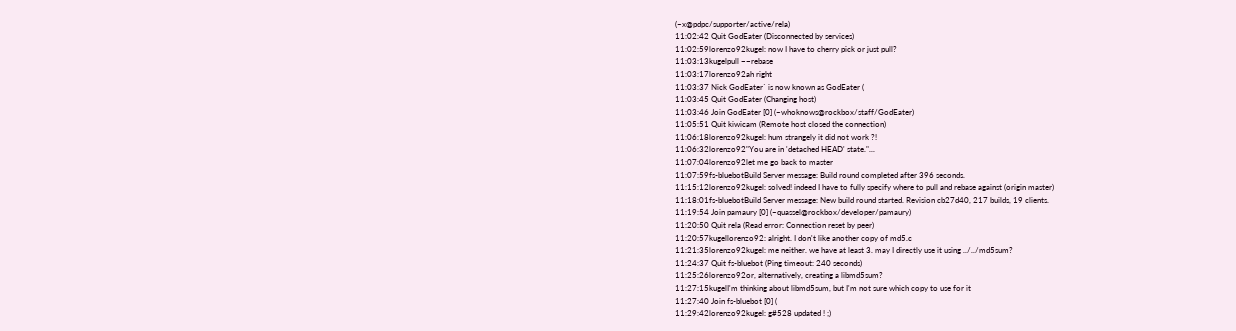(~x@pdpc/supporter/active/rela)
11:02:42 Quit GodEater (Disconnected by services)
11:02:59lorenzo92kugel: now I have to cherry pick or just pull?
11:03:13kugelpull −−rebase
11:03:17lorenzo92ah right
11:03:37 Nick GodEater` is now known as GodEater (
11:03:45 Quit GodEater (Changing host)
11:03:46 Join GodEater [0] (~whoknows@rockbox/staff/GodEater)
11:05:51 Quit kiwicam (Remote host closed the connection)
11:06:18lorenzo92kugel: hum strangely it did not work ?!
11:06:32lorenzo92"You are in 'detached HEAD' state."...
11:07:04lorenzo92let me go back to master
11:07:59fs-bluebotBuild Server message: Build round completed after 396 seconds.
11:15:12lorenzo92kugel: solved! indeed I have to fully specify where to pull and rebase against (origin master)
11:18:01fs-bluebotBuild Server message: New build round started. Revision cb27d40, 217 builds, 19 clients.
11:19:54 Join pamaury [0] (~quassel@rockbox/developer/pamaury)
11:20:50 Quit rela (Read error: Connection reset by peer)
11:20:57kugellorenzo92: alright. I don't like another copy of md5.c
11:21:35lorenzo92kugel: me neither. we have at least 3. may I directly use it using ../../md5sum?
11:24:37 Quit fs-bluebot (Ping timeout: 240 seconds)
11:25:26lorenzo92or, alternatively, creating a libmd5sum?
11:27:15kugelI'm thinking about libmd5sum, but I'm not sure which copy to use for it
11:27:40 Join fs-bluebot [0] (
11:29:42lorenzo92kugel: g#528 updated ! ;)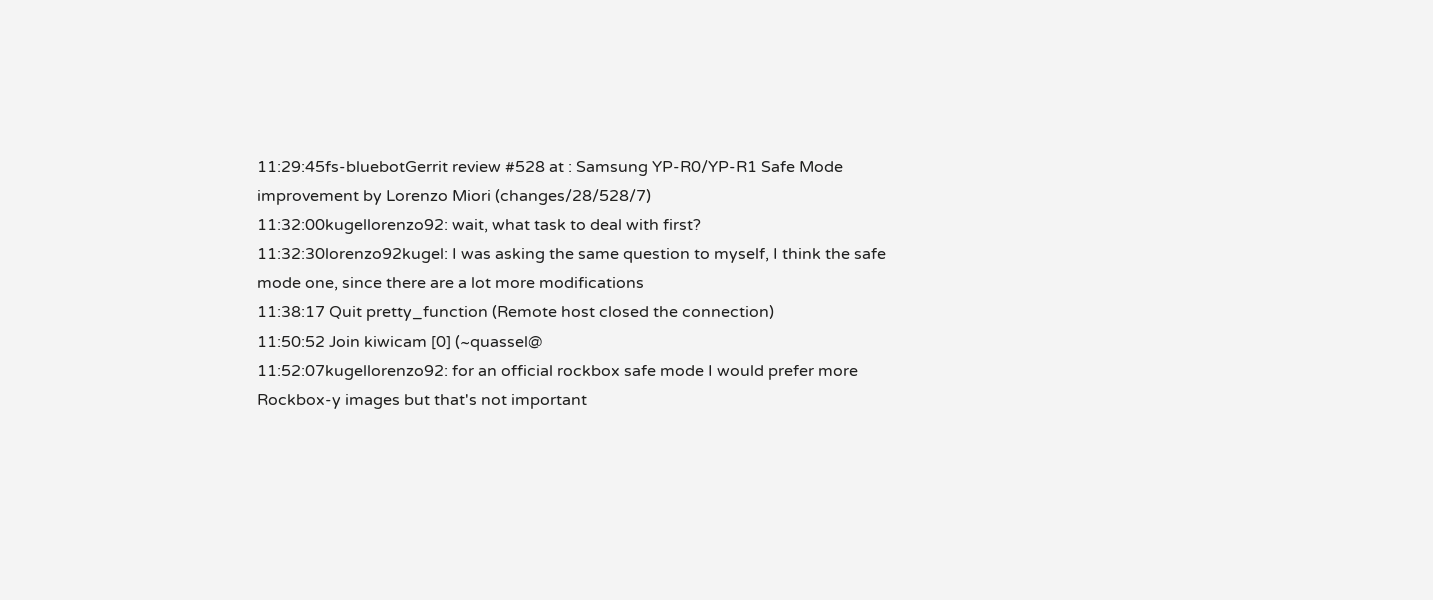11:29:45fs-bluebotGerrit review #528 at : Samsung YP-R0/YP-R1 Safe Mode improvement by Lorenzo Miori (changes/28/528/7)
11:32:00kugellorenzo92: wait, what task to deal with first?
11:32:30lorenzo92kugel: I was asking the same question to myself, I think the safe mode one, since there are a lot more modifications
11:38:17 Quit pretty_function (Remote host closed the connection)
11:50:52 Join kiwicam [0] (~quassel@
11:52:07kugellorenzo92: for an official rockbox safe mode I would prefer more Rockbox-y images but that's not important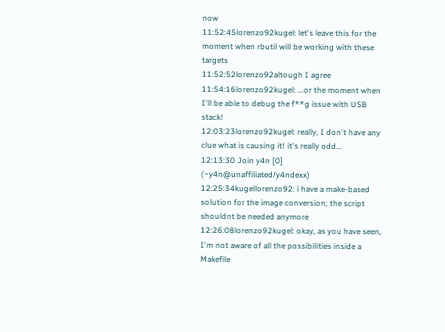now
11:52:45lorenzo92kugel: let's leave this for the moment when rbutil will be working with these targets
11:52:52lorenzo92altough I agree
11:54:16lorenzo92kugel: ...or the moment when I'll be able to debug the f**g issue with USB stack!
12:03:23lorenzo92kugel: really, I don't have any clue what is causing it! it's really odd...
12:13:30 Join y4n [0] (~y4n@unaffiliated/y4ndexx)
12:25:34kugellorenzo92: i have a make-based solution for the image conversion; the script shouldnt be needed anymore
12:26:08lorenzo92kugel: okay, as you have seen, I'm not aware of all the possibilities inside a Makefile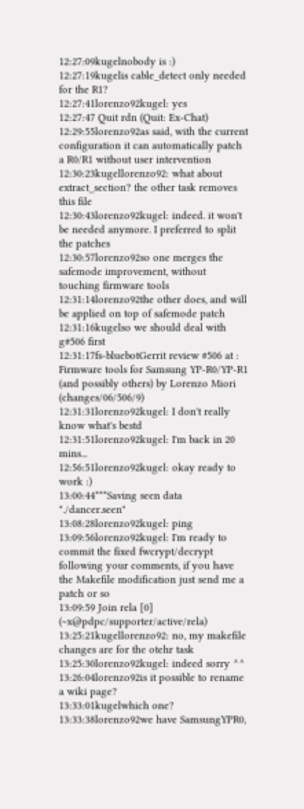12:27:09kugelnobody is :)
12:27:19kugelis cable_detect only needed for the R1?
12:27:41lorenzo92kugel: yes
12:27:47 Quit rdn (Quit: Ex-Chat)
12:29:55lorenzo92as said, with the current configuration it can automatically patch a R0/R1 without user intervention
12:30:23kugellorenzo92: what about extract_section? the other task removes this file
12:30:43lorenzo92kugel: indeed. it won't be needed anymore. I preferred to split the patches
12:30:57lorenzo92so one merges the safemode improvement, without touching firmware tools
12:31:14lorenzo92the other does, and will be applied on top of safemode patch
12:31:16kugelso we should deal with g#506 first
12:31:17fs-bluebotGerrit review #506 at : Firmware tools for Samsung YP-R0/YP-R1 (and possibly others) by Lorenzo Miori (changes/06/506/9)
12:31:31lorenzo92kugel: I don't really know what's bestd
12:31:51lorenzo92kugel: I'm back in 20 mins...
12:56:51lorenzo92kugel: okay ready to work :)
13:00:44***Saving seen data "./dancer.seen"
13:08:28lorenzo92kugel: ping
13:09:56lorenzo92kugel: I'm ready to commit the fixed fwcrypt/decrypt following your comments, if you have the Makefile modification just send me a patch or so
13:09:59 Join rela [0] (~x@pdpc/supporter/active/rela)
13:25:21kugellorenzo92: no, my makefile changes are for the otehr task
13:25:30lorenzo92kugel: indeed sorry ^^
13:26:04lorenzo92is it possible to rename a wiki page?
13:33:01kugelwhich one?
13:33:38lorenzo92we have SamsungYPR0,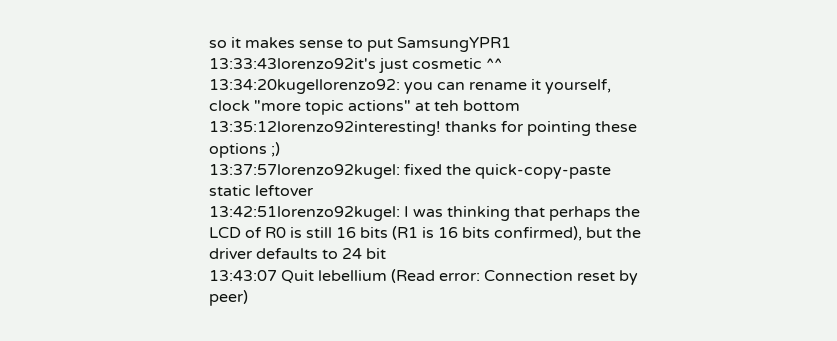so it makes sense to put SamsungYPR1
13:33:43lorenzo92it's just cosmetic ^^
13:34:20kugellorenzo92: you can rename it yourself, clock "more topic actions" at teh bottom
13:35:12lorenzo92interesting! thanks for pointing these options ;)
13:37:57lorenzo92kugel: fixed the quick-copy-paste static leftover
13:42:51lorenzo92kugel: I was thinking that perhaps the LCD of R0 is still 16 bits (R1 is 16 bits confirmed), but the driver defaults to 24 bit
13:43:07 Quit lebellium (Read error: Connection reset by peer)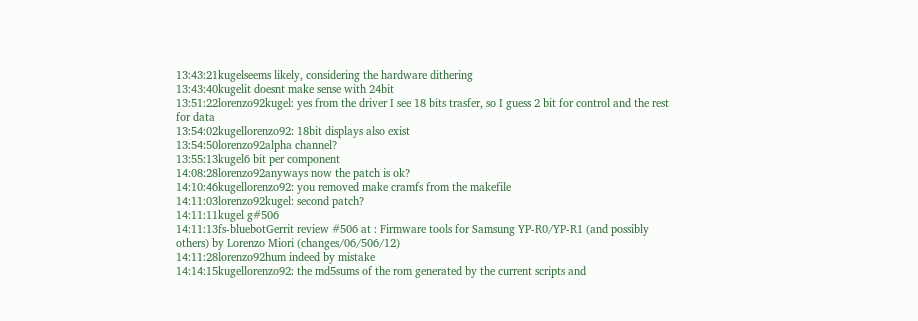13:43:21kugelseems likely, considering the hardware dithering
13:43:40kugelit doesnt make sense with 24bit
13:51:22lorenzo92kugel: yes from the driver I see 18 bits trasfer, so I guess 2 bit for control and the rest for data
13:54:02kugellorenzo92: 18bit displays also exist
13:54:50lorenzo92alpha channel?
13:55:13kugel6 bit per component
14:08:28lorenzo92anyways now the patch is ok?
14:10:46kugellorenzo92: you removed make cramfs from the makefile
14:11:03lorenzo92kugel: second patch?
14:11:11kugel g#506
14:11:13fs-bluebotGerrit review #506 at : Firmware tools for Samsung YP-R0/YP-R1 (and possibly others) by Lorenzo Miori (changes/06/506/12)
14:11:28lorenzo92hum indeed by mistake
14:14:15kugellorenzo92: the md5sums of the rom generated by the current scripts and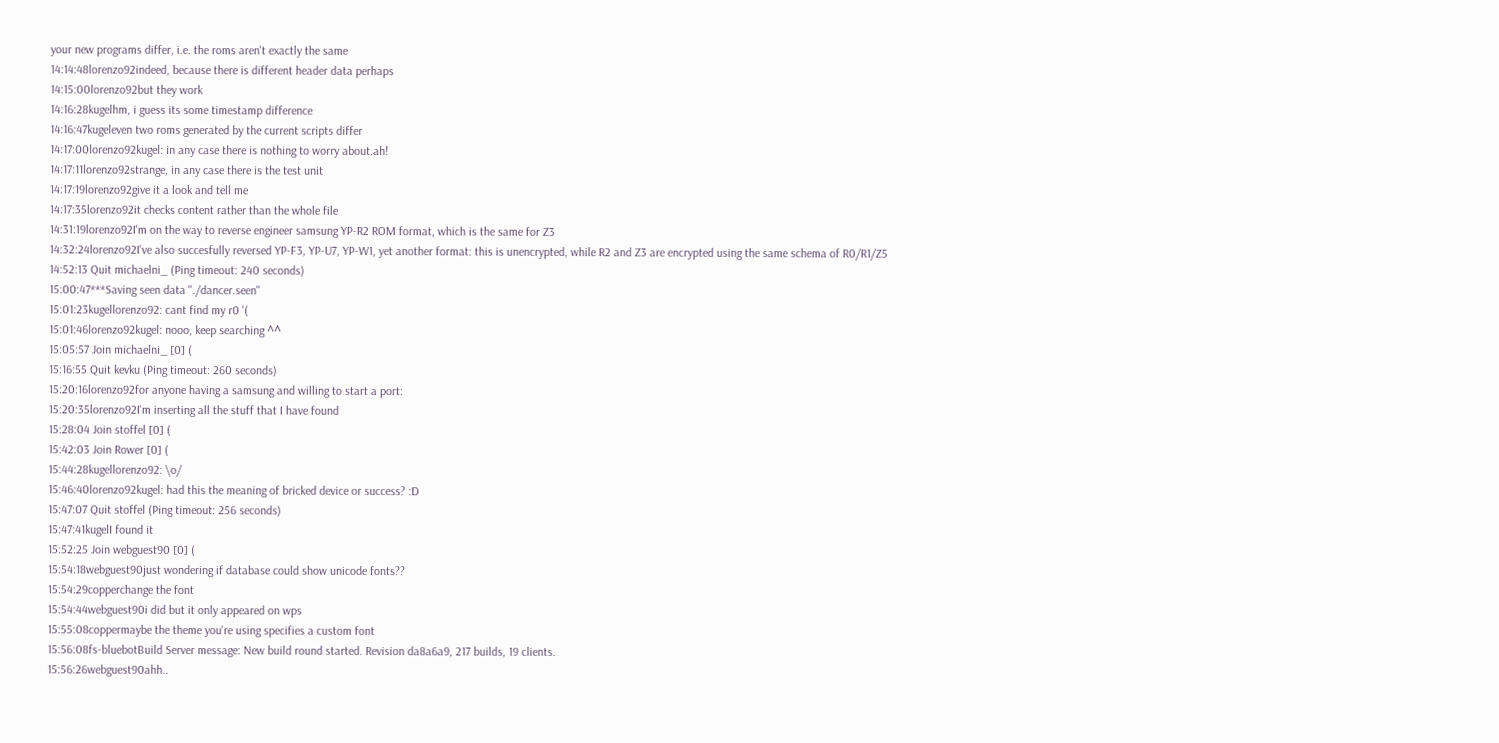your new programs differ, i.e. the roms aren't exactly the same
14:14:48lorenzo92indeed, because there is different header data perhaps
14:15:00lorenzo92but they work
14:16:28kugelhm, i guess its some timestamp difference
14:16:47kugeleven two roms generated by the current scripts differ
14:17:00lorenzo92kugel: in any case there is nothing to worry about.ah!
14:17:11lorenzo92strange, in any case there is the test unit
14:17:19lorenzo92give it a look and tell me
14:17:35lorenzo92it checks content rather than the whole file
14:31:19lorenzo92I'm on the way to reverse engineer samsung YP-R2 ROM format, which is the same for Z3
14:32:24lorenzo92I've also succesfully reversed YP-F3, YP-U7, YP-W1, yet another format: this is unencrypted, while R2 and Z3 are encrypted using the same schema of R0/R1/Z5
14:52:13 Quit michaelni_ (Ping timeout: 240 seconds)
15:00:47***Saving seen data "./dancer.seen"
15:01:23kugellorenzo92: cant find my r0 '(
15:01:46lorenzo92kugel: nooo, keep searching ^^
15:05:57 Join michaelni_ [0] (
15:16:55 Quit kevku (Ping timeout: 260 seconds)
15:20:16lorenzo92for anyone having a samsung and willing to start a port:
15:20:35lorenzo92I'm inserting all the stuff that I have found
15:28:04 Join stoffel [0] (
15:42:03 Join Rower [0] (
15:44:28kugellorenzo92: \o/
15:46:40lorenzo92kugel: had this the meaning of bricked device or success? :D
15:47:07 Quit stoffel (Ping timeout: 256 seconds)
15:47:41kugelI found it
15:52:25 Join webguest90 [0] (
15:54:18webguest90just wondering if database could show unicode fonts??
15:54:29copperchange the font
15:54:44webguest90i did but it only appeared on wps
15:55:08coppermaybe the theme you're using specifies a custom font
15:56:08fs-bluebotBuild Server message: New build round started. Revision da8a6a9, 217 builds, 19 clients.
15:56:26webguest90ahh..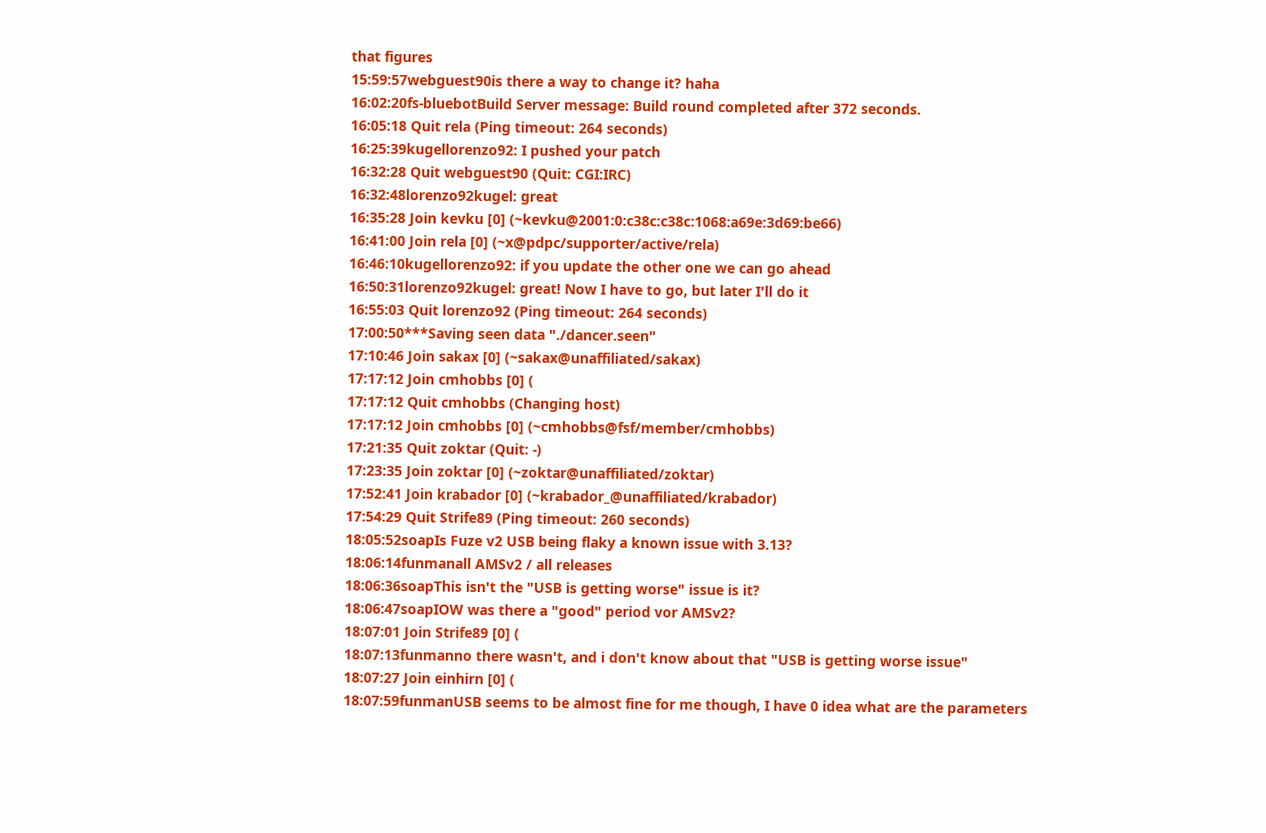that figures
15:59:57webguest90is there a way to change it? haha
16:02:20fs-bluebotBuild Server message: Build round completed after 372 seconds.
16:05:18 Quit rela (Ping timeout: 264 seconds)
16:25:39kugellorenzo92: I pushed your patch
16:32:28 Quit webguest90 (Quit: CGI:IRC)
16:32:48lorenzo92kugel: great
16:35:28 Join kevku [0] (~kevku@2001:0:c38c:c38c:1068:a69e:3d69:be66)
16:41:00 Join rela [0] (~x@pdpc/supporter/active/rela)
16:46:10kugellorenzo92: if you update the other one we can go ahead
16:50:31lorenzo92kugel: great! Now I have to go, but later I'll do it
16:55:03 Quit lorenzo92 (Ping timeout: 264 seconds)
17:00:50***Saving seen data "./dancer.seen"
17:10:46 Join sakax [0] (~sakax@unaffiliated/sakax)
17:17:12 Join cmhobbs [0] (
17:17:12 Quit cmhobbs (Changing host)
17:17:12 Join cmhobbs [0] (~cmhobbs@fsf/member/cmhobbs)
17:21:35 Quit zoktar (Quit: -)
17:23:35 Join zoktar [0] (~zoktar@unaffiliated/zoktar)
17:52:41 Join krabador [0] (~krabador_@unaffiliated/krabador)
17:54:29 Quit Strife89 (Ping timeout: 260 seconds)
18:05:52soapIs Fuze v2 USB being flaky a known issue with 3.13?
18:06:14funmanall AMSv2 / all releases
18:06:36soapThis isn't the "USB is getting worse" issue is it?
18:06:47soapIOW was there a "good" period vor AMSv2?
18:07:01 Join Strife89 [0] (
18:07:13funmanno there wasn't, and i don't know about that "USB is getting worse issue"
18:07:27 Join einhirn [0] (
18:07:59funmanUSB seems to be almost fine for me though, I have 0 idea what are the parameters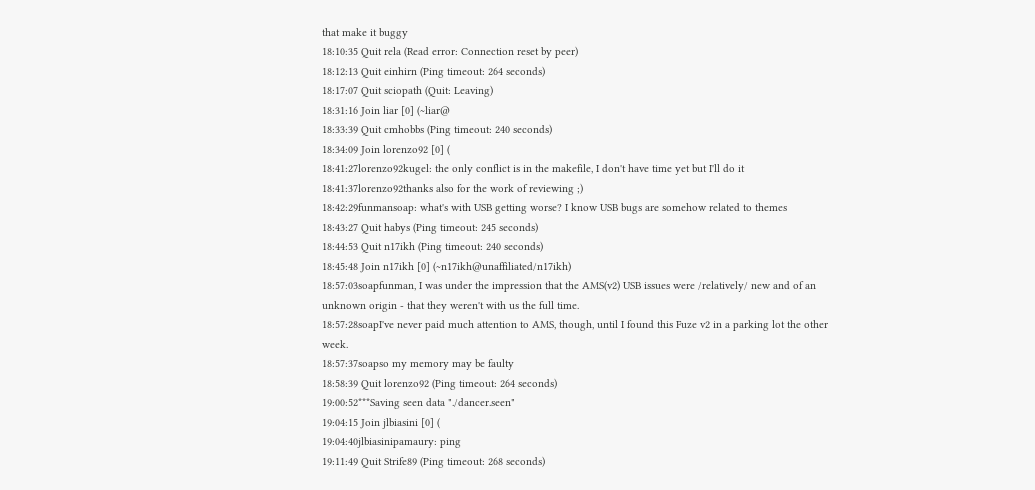that make it buggy
18:10:35 Quit rela (Read error: Connection reset by peer)
18:12:13 Quit einhirn (Ping timeout: 264 seconds)
18:17:07 Quit sciopath (Quit: Leaving)
18:31:16 Join liar [0] (~liar@
18:33:39 Quit cmhobbs (Ping timeout: 240 seconds)
18:34:09 Join lorenzo92 [0] (
18:41:27lorenzo92kugel: the only conflict is in the makefile, I don't have time yet but I'll do it
18:41:37lorenzo92thanks also for the work of reviewing ;)
18:42:29funmansoap: what's with USB getting worse? I know USB bugs are somehow related to themes
18:43:27 Quit habys (Ping timeout: 245 seconds)
18:44:53 Quit n17ikh (Ping timeout: 240 seconds)
18:45:48 Join n17ikh [0] (~n17ikh@unaffiliated/n17ikh)
18:57:03soapfunman, I was under the impression that the AMS(v2) USB issues were /relatively/ new and of an unknown origin - that they weren't with us the full time.
18:57:28soapI've never paid much attention to AMS, though, until I found this Fuze v2 in a parking lot the other week.
18:57:37soapso my memory may be faulty
18:58:39 Quit lorenzo92 (Ping timeout: 264 seconds)
19:00:52***Saving seen data "./dancer.seen"
19:04:15 Join jlbiasini [0] (
19:04:40jlbiasinipamaury: ping
19:11:49 Quit Strife89 (Ping timeout: 268 seconds)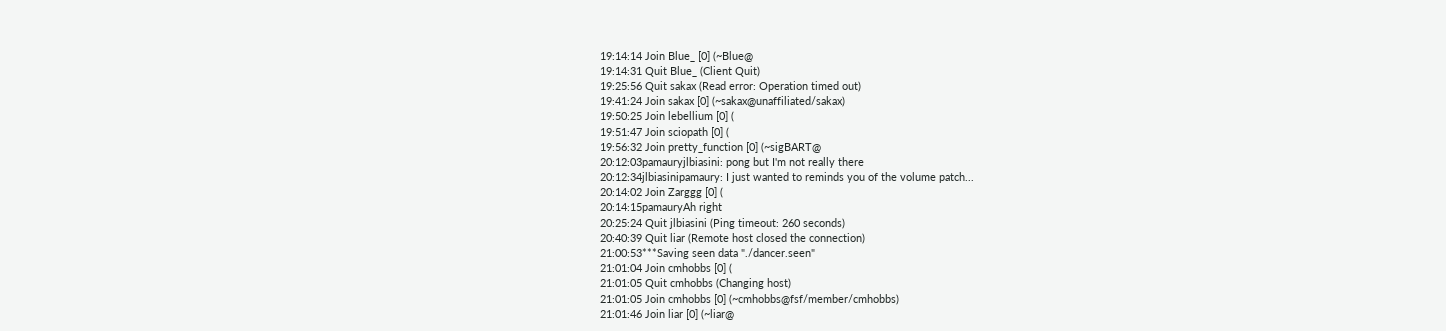19:14:14 Join Blue_ [0] (~Blue@
19:14:31 Quit Blue_ (Client Quit)
19:25:56 Quit sakax (Read error: Operation timed out)
19:41:24 Join sakax [0] (~sakax@unaffiliated/sakax)
19:50:25 Join lebellium [0] (
19:51:47 Join sciopath [0] (
19:56:32 Join pretty_function [0] (~sigBART@
20:12:03pamauryjlbiasini: pong but I'm not really there
20:12:34jlbiasinipamaury: I just wanted to reminds you of the volume patch...
20:14:02 Join Zarggg [0] (
20:14:15pamauryAh right
20:25:24 Quit jlbiasini (Ping timeout: 260 seconds)
20:40:39 Quit liar (Remote host closed the connection)
21:00:53***Saving seen data "./dancer.seen"
21:01:04 Join cmhobbs [0] (
21:01:05 Quit cmhobbs (Changing host)
21:01:05 Join cmhobbs [0] (~cmhobbs@fsf/member/cmhobbs)
21:01:46 Join liar [0] (~liar@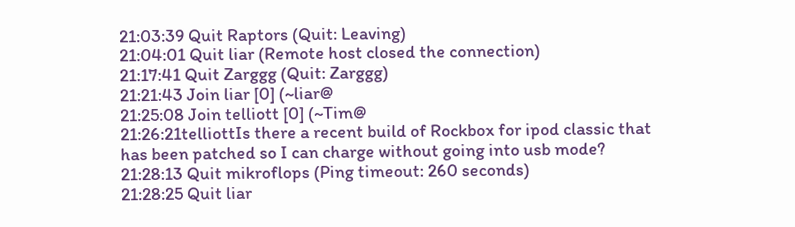21:03:39 Quit Raptors (Quit: Leaving)
21:04:01 Quit liar (Remote host closed the connection)
21:17:41 Quit Zarggg (Quit: Zarggg)
21:21:43 Join liar [0] (~liar@
21:25:08 Join telliott [0] (~Tim@
21:26:21telliottIs there a recent build of Rockbox for ipod classic that has been patched so I can charge without going into usb mode?
21:28:13 Quit mikroflops (Ping timeout: 260 seconds)
21:28:25 Quit liar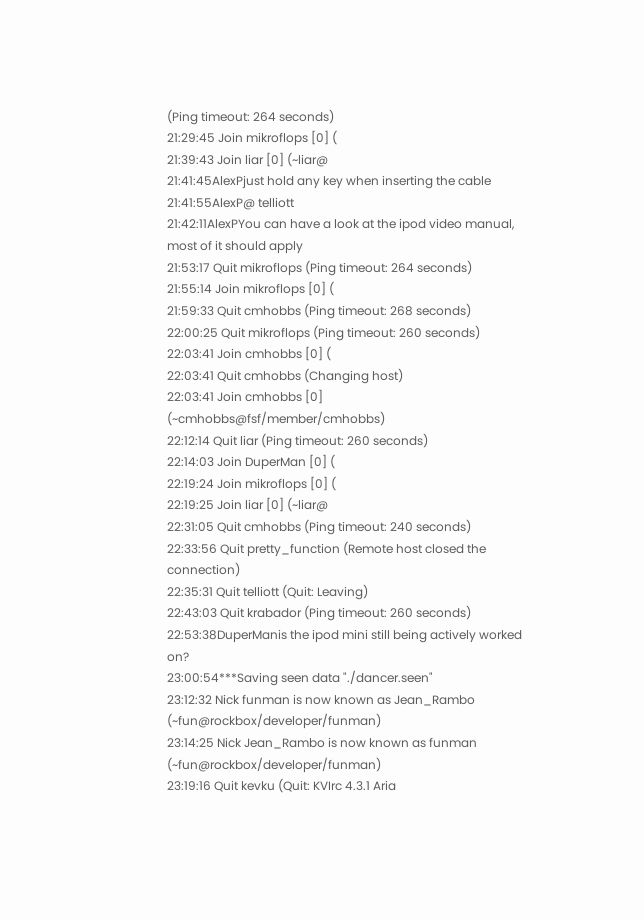(Ping timeout: 264 seconds)
21:29:45 Join mikroflops [0] (
21:39:43 Join liar [0] (~liar@
21:41:45AlexPjust hold any key when inserting the cable
21:41:55AlexP@ telliott
21:42:11AlexPYou can have a look at the ipod video manual, most of it should apply
21:53:17 Quit mikroflops (Ping timeout: 264 seconds)
21:55:14 Join mikroflops [0] (
21:59:33 Quit cmhobbs (Ping timeout: 268 seconds)
22:00:25 Quit mikroflops (Ping timeout: 260 seconds)
22:03:41 Join cmhobbs [0] (
22:03:41 Quit cmhobbs (Changing host)
22:03:41 Join cmhobbs [0] (~cmhobbs@fsf/member/cmhobbs)
22:12:14 Quit liar (Ping timeout: 260 seconds)
22:14:03 Join DuperMan [0] (
22:19:24 Join mikroflops [0] (
22:19:25 Join liar [0] (~liar@
22:31:05 Quit cmhobbs (Ping timeout: 240 seconds)
22:33:56 Quit pretty_function (Remote host closed the connection)
22:35:31 Quit telliott (Quit: Leaving)
22:43:03 Quit krabador (Ping timeout: 260 seconds)
22:53:38DuperManis the ipod mini still being actively worked on?
23:00:54***Saving seen data "./dancer.seen"
23:12:32 Nick funman is now known as Jean_Rambo (~fun@rockbox/developer/funman)
23:14:25 Nick Jean_Rambo is now known as funman (~fun@rockbox/developer/funman)
23:19:16 Quit kevku (Quit: KVIrc 4.3.1 Aria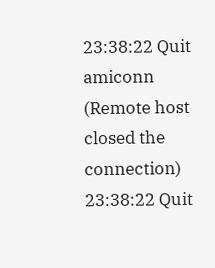23:38:22 Quit amiconn (Remote host closed the connection)
23:38:22 Quit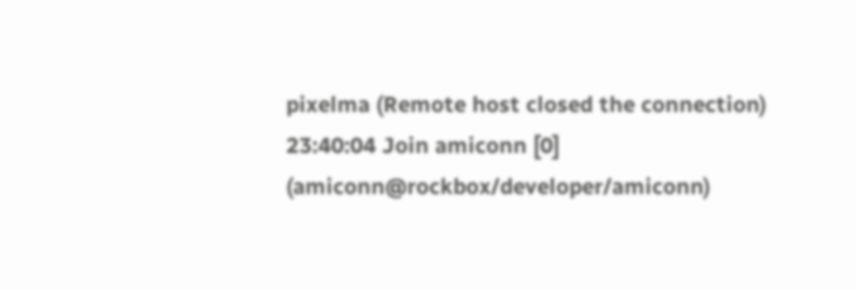pixelma (Remote host closed the connection)
23:40:04 Join amiconn [0] (amiconn@rockbox/developer/amiconn)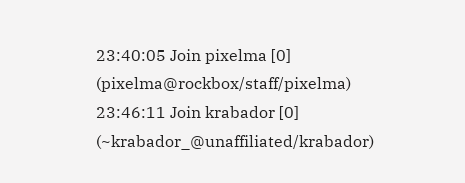23:40:05 Join pixelma [0] (pixelma@rockbox/staff/pixelma)
23:46:11 Join krabador [0] (~krabador_@unaffiliated/krabador)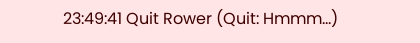23:49:41 Quit Rower (Quit: Hmmm...)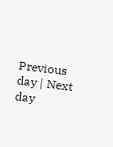Previous day | Next day